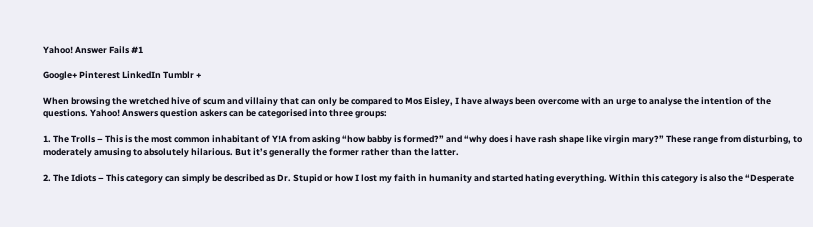Yahoo! Answer Fails #1

Google+ Pinterest LinkedIn Tumblr +

When browsing the wretched hive of scum and villainy that can only be compared to Mos Eisley, I have always been overcome with an urge to analyse the intention of the questions. Yahoo! Answers question askers can be categorised into three groups:

1. The Trolls – This is the most common inhabitant of Y!A from asking “how babby is formed?” and “why does i have rash shape like virgin mary?” These range from disturbing, to moderately amusing to absolutely hilarious. But it’s generally the former rather than the latter.

2. The Idiots – This category can simply be described as Dr. Stupid or how I lost my faith in humanity and started hating everything. Within this category is also the “Desperate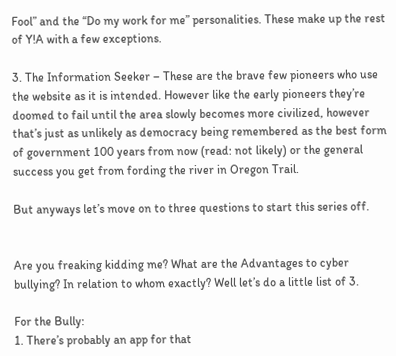Fool” and the “Do my work for me” personalities. These make up the rest of Y!A with a few exceptions.

3. The Information Seeker – These are the brave few pioneers who use the website as it is intended. However like the early pioneers they’re doomed to fail until the area slowly becomes more civilized, however that’s just as unlikely as democracy being remembered as the best form of government 100 years from now (read: not likely) or the general success you get from fording the river in Oregon Trail.

But anyways let’s move on to three questions to start this series off.


Are you freaking kidding me? What are the Advantages to cyber bullying? In relation to whom exactly? Well let’s do a little list of 3.

For the Bully:
1. There’s probably an app for that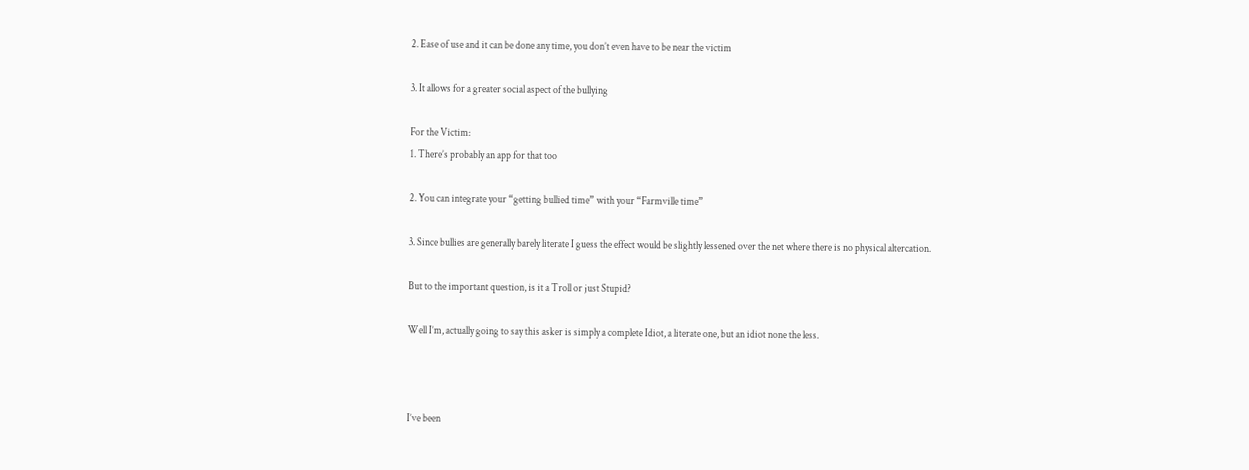2. Ease of use and it can be done any time, you don’t even have to be near the victim

3. It allows for a greater social aspect of the bullying

For the Victim:
1. There’s probably an app for that too

2. You can integrate your “getting bullied time” with your “Farmville time”

3. Since bullies are generally barely literate I guess the effect would be slightly lessened over the net where there is no physical altercation.

But to the important question, is it a Troll or just Stupid?

Well I’m, actually going to say this asker is simply a complete Idiot, a literate one, but an idiot none the less.



I’ve been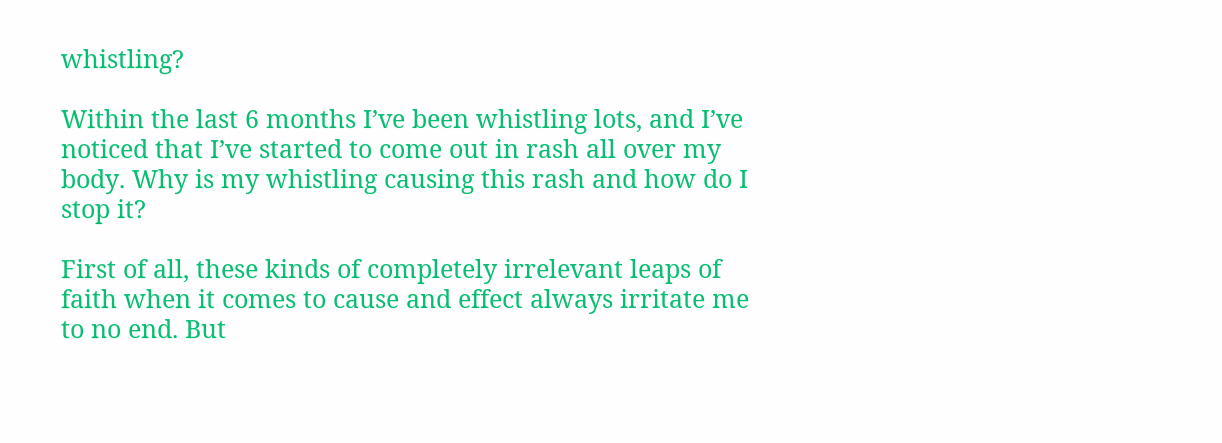whistling?

Within the last 6 months I’ve been whistling lots, and I’ve noticed that I’ve started to come out in rash all over my body. Why is my whistling causing this rash and how do I stop it?

First of all, these kinds of completely irrelevant leaps of faith when it comes to cause and effect always irritate me to no end. But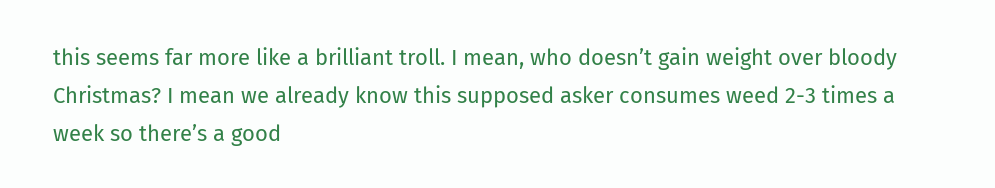this seems far more like a brilliant troll. I mean, who doesn’t gain weight over bloody Christmas? I mean we already know this supposed asker consumes weed 2-3 times a week so there’s a good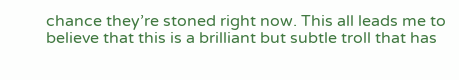chance they’re stoned right now. This all leads me to believe that this is a brilliant but subtle troll that has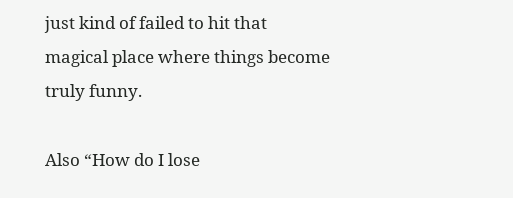just kind of failed to hit that magical place where things become truly funny.

Also “How do I lose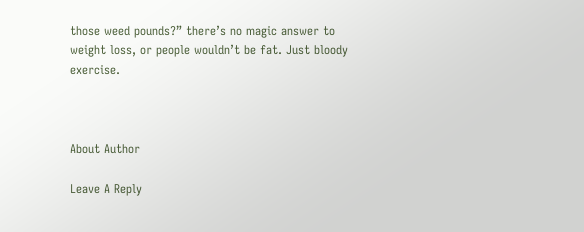those weed pounds?” there’s no magic answer to weight loss, or people wouldn’t be fat. Just bloody exercise.



About Author

Leave A Reply